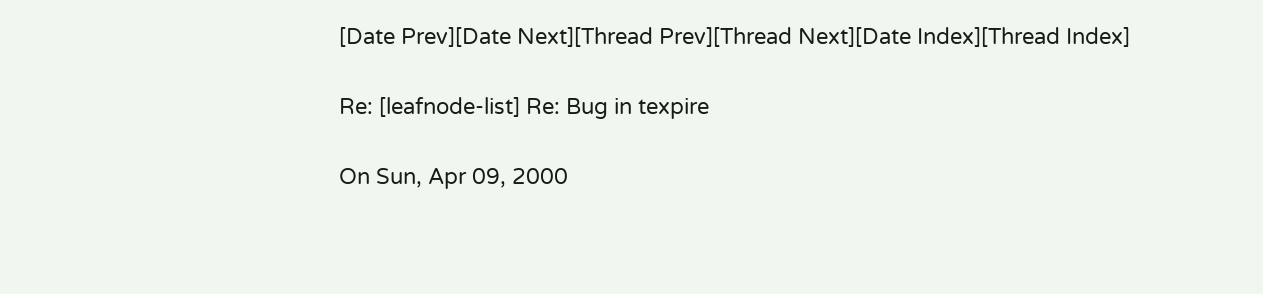[Date Prev][Date Next][Thread Prev][Thread Next][Date Index][Thread Index]

Re: [leafnode-list] Re: Bug in texpire

On Sun, Apr 09, 2000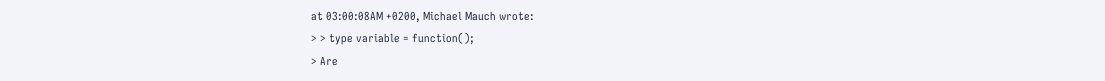at 03:00:08AM +0200, Michael Mauch wrote:
> > type variable = function();
> Are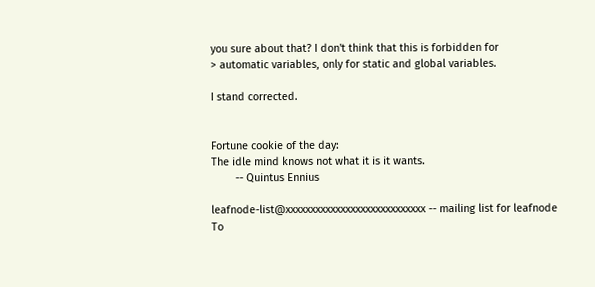you sure about that? I don't think that this is forbidden for
> automatic variables, only for static and global variables.

I stand corrected.


Fortune cookie of the day:
The idle mind knows not what it is it wants.
        -- Quintus Ennius

leafnode-list@xxxxxxxxxxxxxxxxxxxxxxxxxxxx -- mailing list for leafnode
To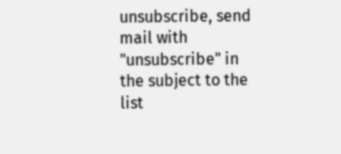unsubscribe, send mail with "unsubscribe" in the subject to the list